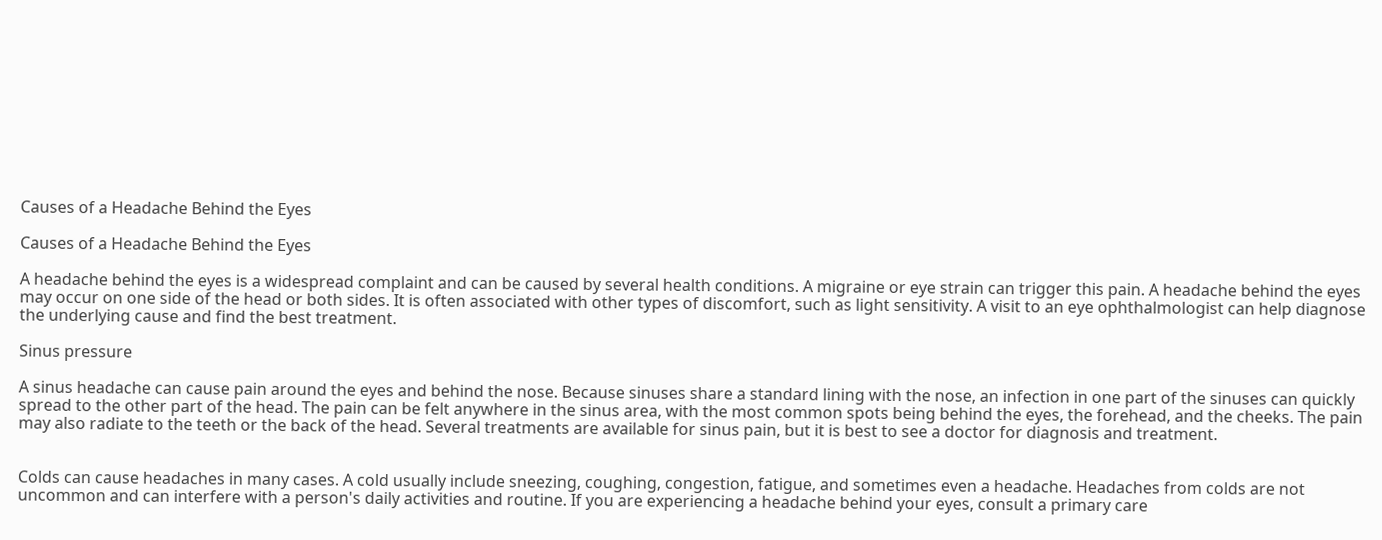Causes of a Headache Behind the Eyes

Causes of a Headache Behind the Eyes

A headache behind the eyes is a widespread complaint and can be caused by several health conditions. A migraine or eye strain can trigger this pain. A headache behind the eyes may occur on one side of the head or both sides. It is often associated with other types of discomfort, such as light sensitivity. A visit to an eye ophthalmologist can help diagnose the underlying cause and find the best treatment.

Sinus pressure

A sinus headache can cause pain around the eyes and behind the nose. Because sinuses share a standard lining with the nose, an infection in one part of the sinuses can quickly spread to the other part of the head. The pain can be felt anywhere in the sinus area, with the most common spots being behind the eyes, the forehead, and the cheeks. The pain may also radiate to the teeth or the back of the head. Several treatments are available for sinus pain, but it is best to see a doctor for diagnosis and treatment.


Colds can cause headaches in many cases. A cold usually include sneezing, coughing, congestion, fatigue, and sometimes even a headache. Headaches from colds are not uncommon and can interfere with a person's daily activities and routine. If you are experiencing a headache behind your eyes, consult a primary care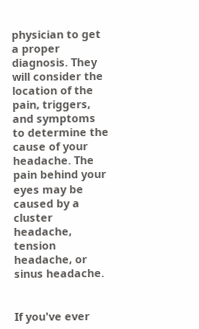physician to get a proper diagnosis. They will consider the location of the pain, triggers, and symptoms to determine the cause of your headache. The pain behind your eyes may be caused by a cluster headache, tension headache, or sinus headache.


If you've ever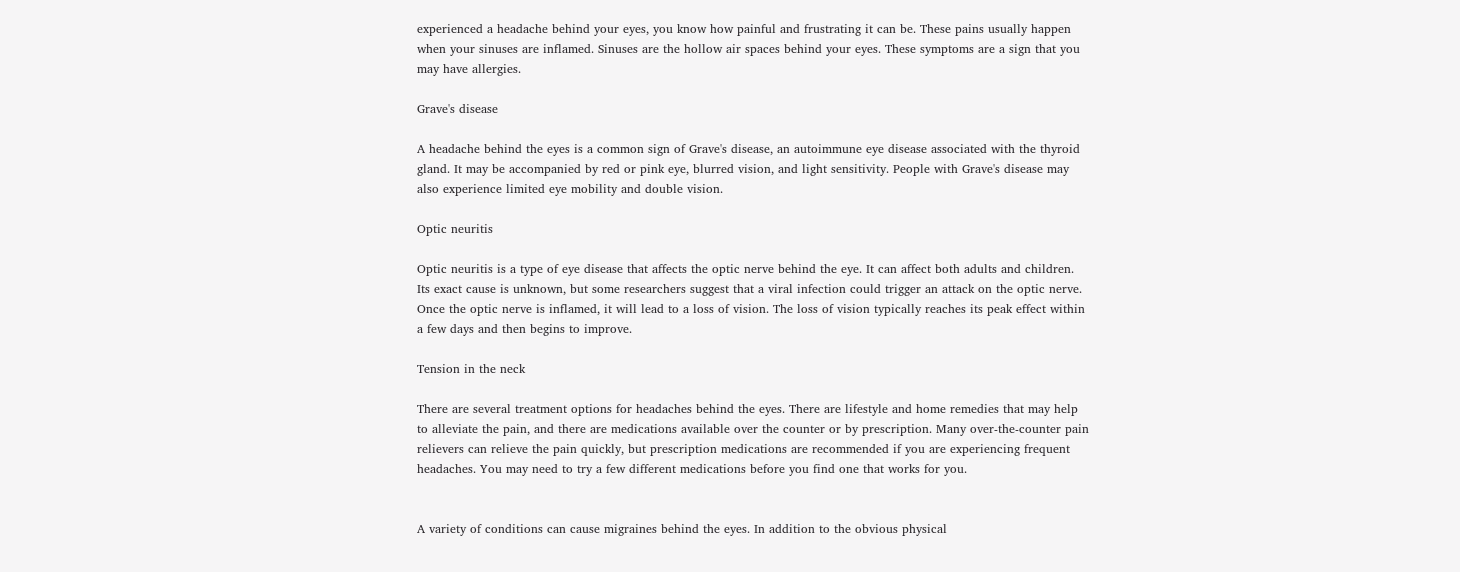experienced a headache behind your eyes, you know how painful and frustrating it can be. These pains usually happen when your sinuses are inflamed. Sinuses are the hollow air spaces behind your eyes. These symptoms are a sign that you may have allergies.

Grave's disease

A headache behind the eyes is a common sign of Grave's disease, an autoimmune eye disease associated with the thyroid gland. It may be accompanied by red or pink eye, blurred vision, and light sensitivity. People with Grave's disease may also experience limited eye mobility and double vision.

Optic neuritis

Optic neuritis is a type of eye disease that affects the optic nerve behind the eye. It can affect both adults and children. Its exact cause is unknown, but some researchers suggest that a viral infection could trigger an attack on the optic nerve. Once the optic nerve is inflamed, it will lead to a loss of vision. The loss of vision typically reaches its peak effect within a few days and then begins to improve.

Tension in the neck

There are several treatment options for headaches behind the eyes. There are lifestyle and home remedies that may help to alleviate the pain, and there are medications available over the counter or by prescription. Many over-the-counter pain relievers can relieve the pain quickly, but prescription medications are recommended if you are experiencing frequent headaches. You may need to try a few different medications before you find one that works for you.


A variety of conditions can cause migraines behind the eyes. In addition to the obvious physical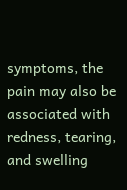symptoms, the pain may also be associated with redness, tearing, and swelling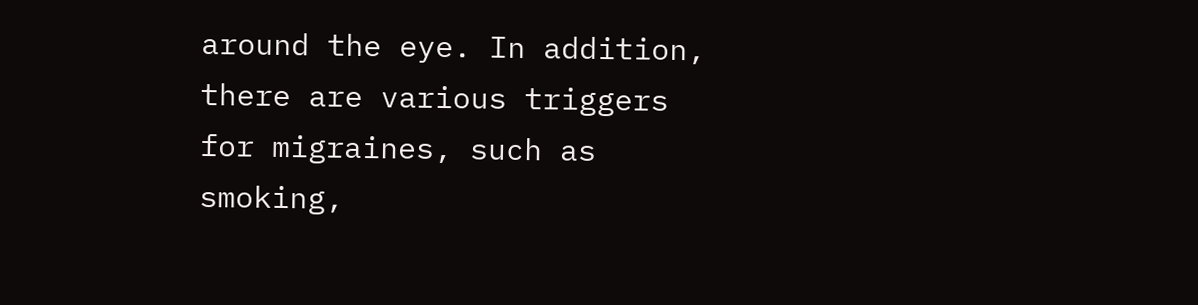around the eye. In addition, there are various triggers for migraines, such as smoking,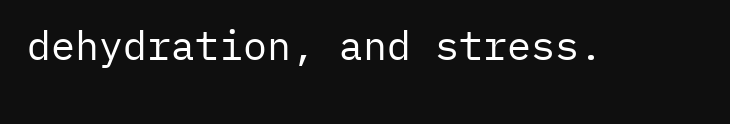dehydration, and stress.